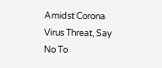Amidst Corona Virus Threat, Say No To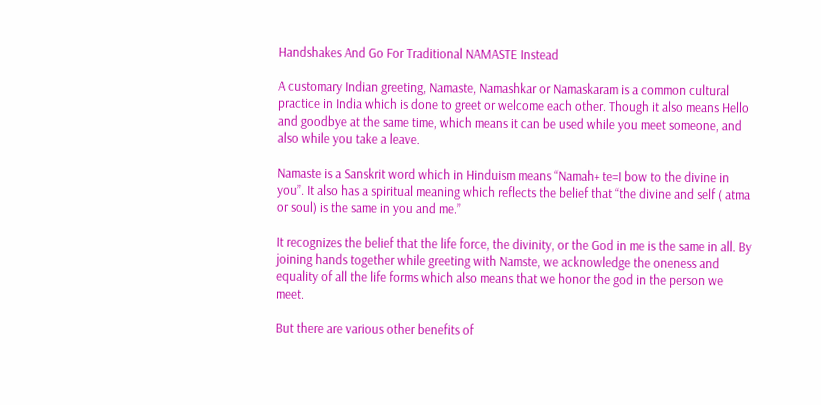Handshakes And Go For Traditional NAMASTE Instead

A customary Indian greeting, Namaste, Namashkar or Namaskaram is a common cultural practice in India which is done to greet or welcome each other. Though it also means Hello and goodbye at the same time, which means it can be used while you meet someone, and also while you take a leave.

Namaste is a Sanskrit word which in Hinduism means “Namah+ te=I bow to the divine in you”. It also has a spiritual meaning which reflects the belief that “the divine and self ( atma or soul) is the same in you and me.”

It recognizes the belief that the life force, the divinity, or the God in me is the same in all. By joining hands together while greeting with Namste, we acknowledge the oneness and equality of all the life forms which also means that we honor the god in the person we meet.

But there are various other benefits of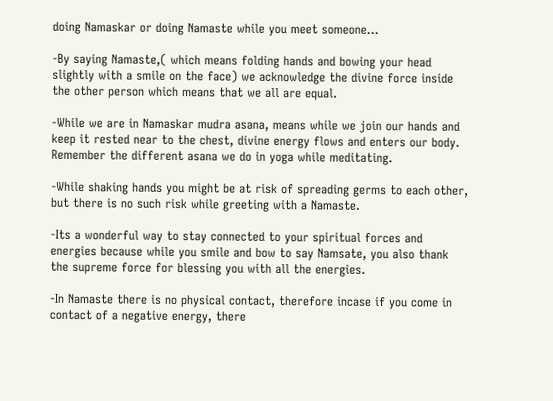doing Namaskar or doing Namaste while you meet someone…

-By saying Namaste,( which means folding hands and bowing your head slightly with a smile on the face) we acknowledge the divine force inside the other person which means that we all are equal.

-While we are in Namaskar mudra asana, means while we join our hands and keep it rested near to the chest, divine energy flows and enters our body. Remember the different asana we do in yoga while meditating.

-While shaking hands you might be at risk of spreading germs to each other, but there is no such risk while greeting with a Namaste.

-Its a wonderful way to stay connected to your spiritual forces and energies because while you smile and bow to say Namsate, you also thank the supreme force for blessing you with all the energies.

-In Namaste there is no physical contact, therefore incase if you come in contact of a negative energy, there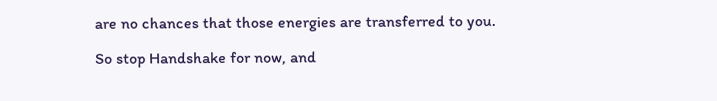are no chances that those energies are transferred to you.

So stop Handshake for now, and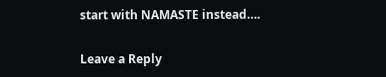start with NAMASTE instead….

Leave a Reply